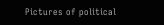Pictures of political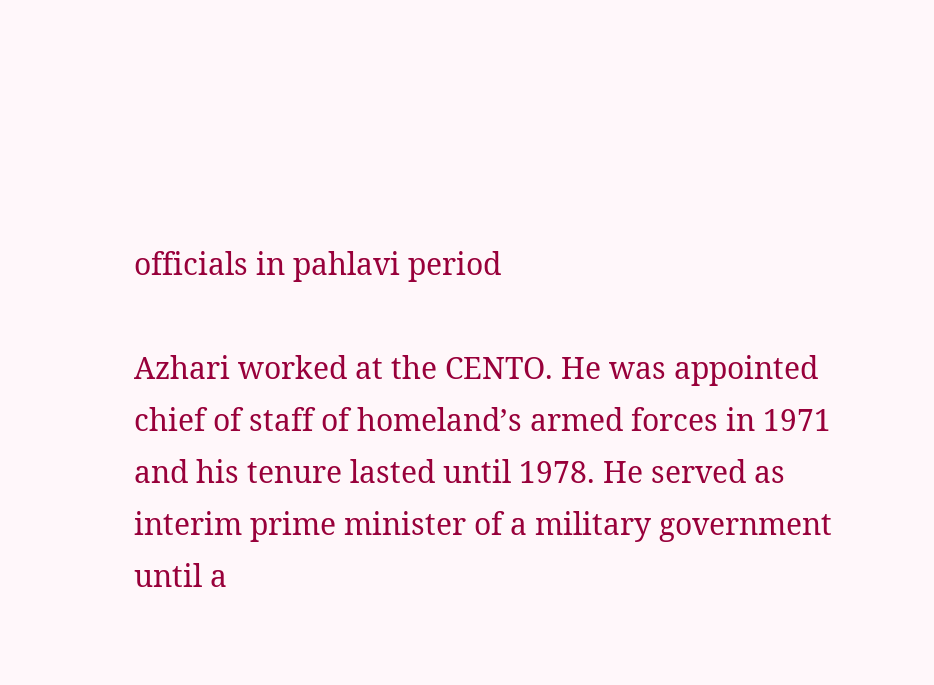officials in pahlavi period

Azhari worked at the CENTO. He was appointed chief of staff of homeland’s armed forces in 1971 and his tenure lasted until 1978. He served as interim prime minister of a military government until a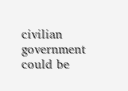civilian government could be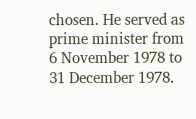chosen. He served as prime minister from 6 November 1978 to 31 December 1978.